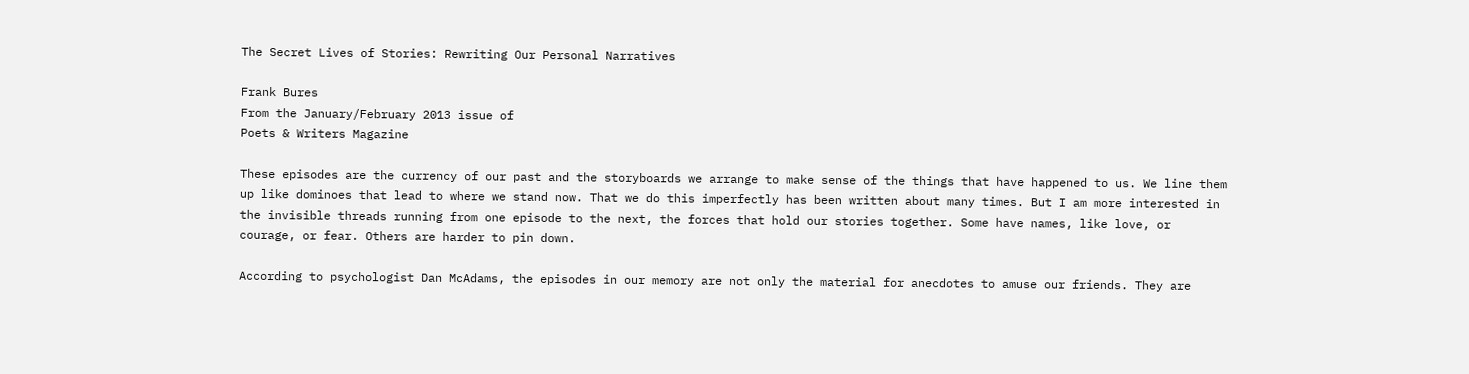The Secret Lives of Stories: Rewriting Our Personal Narratives

Frank Bures
From the January/February 2013 issue of
Poets & Writers Magazine

These episodes are the currency of our past and the storyboards we arrange to make sense of the things that have happened to us. We line them up like dominoes that lead to where we stand now. That we do this imperfectly has been written about many times. But I am more interested in the invisible threads running from one episode to the next, the forces that hold our stories together. Some have names, like love, or courage, or fear. Others are harder to pin down.

According to psychologist Dan McAdams, the episodes in our memory are not only the material for anecdotes to amuse our friends. They are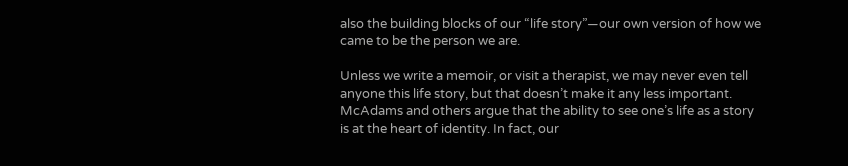also the building blocks of our “life story”—our own version of how we came to be the person we are.

Unless we write a memoir, or visit a therapist, we may never even tell anyone this life story, but that doesn’t make it any less important. McAdams and others argue that the ability to see one’s life as a story is at the heart of identity. In fact, our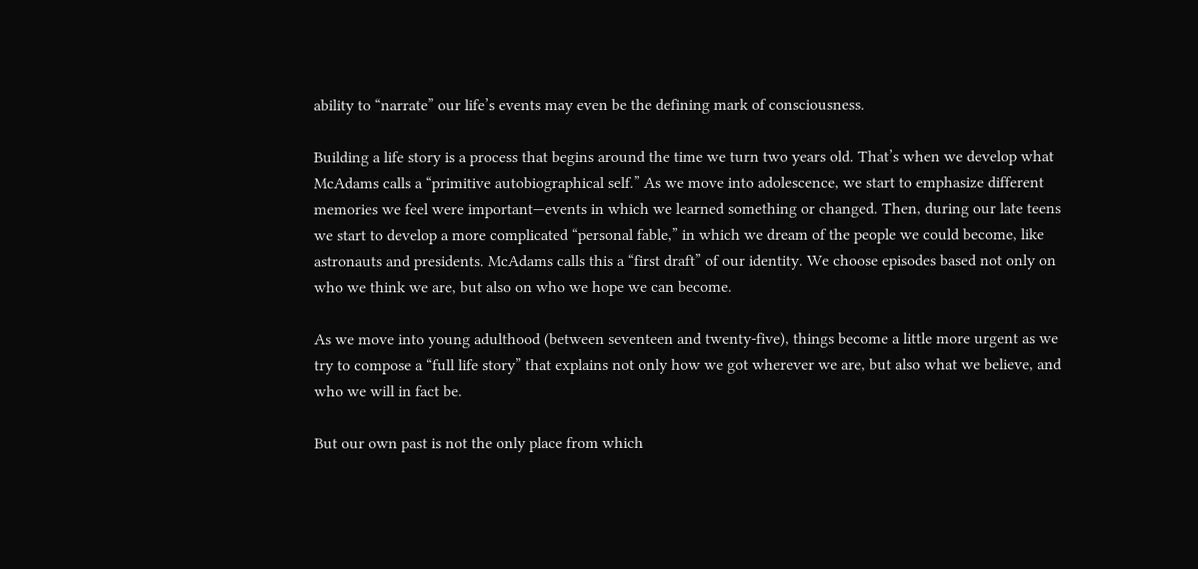ability to “narrate” our life’s events may even be the defining mark of consciousness.

Building a life story is a process that begins around the time we turn two years old. That’s when we develop what McAdams calls a “primitive autobiographical self.” As we move into adolescence, we start to emphasize different memories we feel were important—events in which we learned something or changed. Then, during our late teens we start to develop a more complicated “personal fable,” in which we dream of the people we could become, like astronauts and presidents. McAdams calls this a “first draft” of our identity. We choose episodes based not only on who we think we are, but also on who we hope we can become.

As we move into young adulthood (between seventeen and twenty-five), things become a little more urgent as we try to compose a “full life story” that explains not only how we got wherever we are, but also what we believe, and who we will in fact be.

But our own past is not the only place from which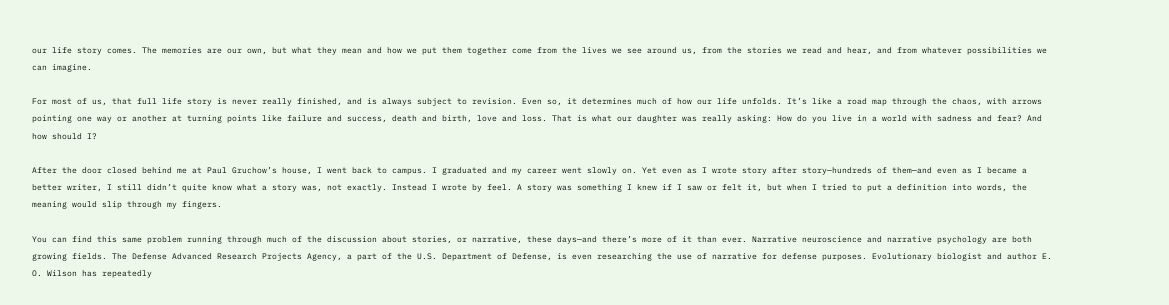our life story comes. The memories are our own, but what they mean and how we put them together come from the lives we see around us, from the stories we read and hear, and from whatever possibilities we can imagine.

For most of us, that full life story is never really finished, and is always subject to revision. Even so, it determines much of how our life unfolds. It’s like a road map through the chaos, with arrows pointing one way or another at turning points like failure and success, death and birth, love and loss. That is what our daughter was really asking: How do you live in a world with sadness and fear? And how should I?

After the door closed behind me at Paul Gruchow’s house, I went back to campus. I graduated and my career went slowly on. Yet even as I wrote story after story—hundreds of them—and even as I became a better writer, I still didn’t quite know what a story was, not exactly. Instead I wrote by feel. A story was something I knew if I saw or felt it, but when I tried to put a definition into words, the meaning would slip through my fingers.

You can find this same problem running through much of the discussion about stories, or narrative, these days—and there’s more of it than ever. Narrative neuroscience and narrative psychology are both growing fields. The Defense Advanced Research Projects Agency, a part of the U.S. Department of Defense, is even researching the use of narrative for defense purposes. Evolutionary biologist and author E. O. Wilson has repeatedly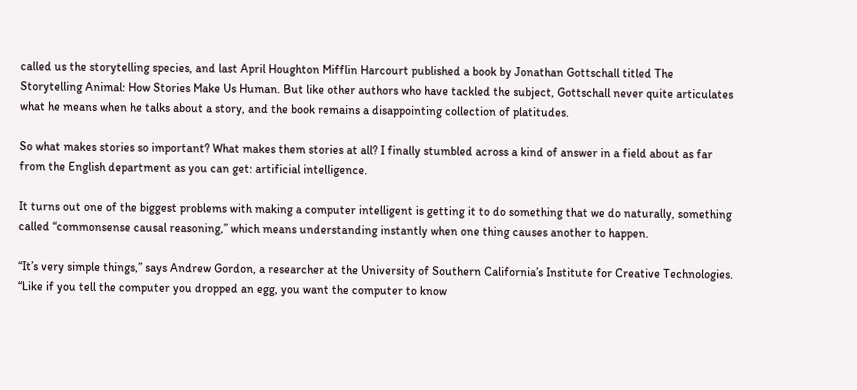called us the storytelling species, and last April Houghton Mifflin Harcourt published a book by Jonathan Gottschall titled The Storytelling Animal: How Stories Make Us Human. But like other authors who have tackled the subject, Gottschall never quite articulates what he means when he talks about a story, and the book remains a disappointing collection of platitudes.

So what makes stories so important? What makes them stories at all? I finally stumbled across a kind of answer in a field about as far from the English department as you can get: artificial intelligence.

It turns out one of the biggest problems with making a computer intelligent is getting it to do something that we do naturally, something called “commonsense causal reasoning,” which means understanding instantly when one thing causes another to happen.

“It’s very simple things,” says Andrew Gordon, a researcher at the University of Southern California’s Institute for Creative Technologies. “Like if you tell the computer you dropped an egg, you want the computer to know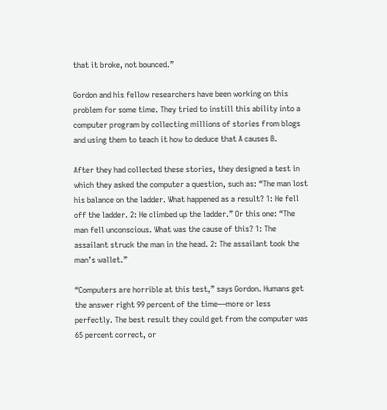that it broke, not bounced.”

Gordon and his fellow researchers have been working on this problem for some time. They tried to instill this ability into a computer program by collecting millions of stories from blogs and using them to teach it how to deduce that A causes B.

After they had collected these stories, they designed a test in which they asked the computer a question, such as: “The man lost his balance on the ladder. What happened as a result? 1: He fell off the ladder. 2: He climbed up the ladder.” Or this one: “The man fell unconscious. What was the cause of this? 1: The assailant struck the man in the head. 2: The assailant took the man’s wallet.”

“Computers are horrible at this test,” says Gordon. Humans get the answer right 99 percent of the time—more or less perfectly. The best result they could get from the computer was 65 percent correct, or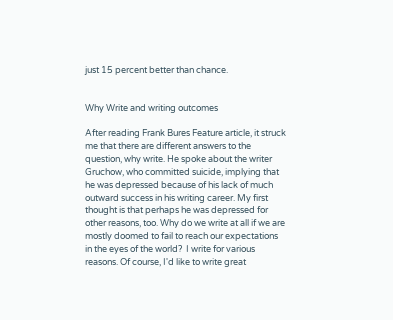just 15 percent better than chance.


Why Write and writing outcomes

After reading Frank Bures Feature article, it struck me that there are different answers to the question, why write. He spoke about the writer Gruchow, who committed suicide, implying that he was depressed because of his lack of much outward success in his writing career. My first thought is that perhaps he was depressed for other reasons, too. Why do we write at all if we are mostly doomed to fail to reach our expectations in the eyes of the world?  I write for various reasons. Of course, I'd like to write great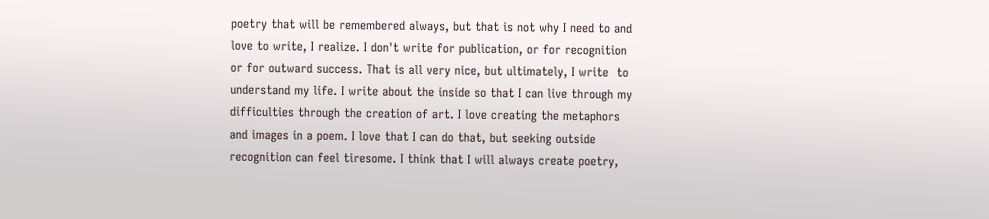poetry that will be remembered always, but that is not why I need to and love to write, I realize. I don't write for publication, or for recognition or for outward success. That is all very nice, but ultimately, I write  to understand my life. I write about the inside so that I can live through my difficulties through the creation of art. I love creating the metaphors and images in a poem. I love that I can do that, but seeking outside recognition can feel tiresome. I think that I will always create poetry,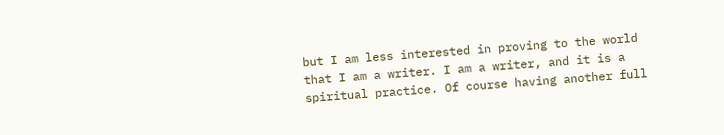but I am less interested in proving to the world that I am a writer. I am a writer, and it is a spiritual practice. Of course having another full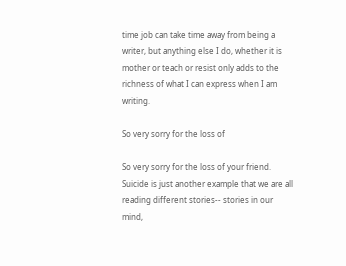time job can take time away from being a writer, but anything else I do, whether it is mother or teach or resist only adds to the richness of what I can express when I am writing.

So very sorry for the loss of

So very sorry for the loss of your friend.  Suicide is just another example that we are all reading different stories-- stories in our mind,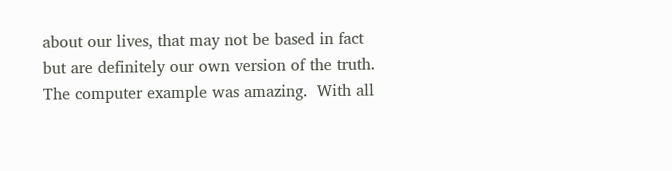about our lives, that may not be based in fact but are definitely our own version of the truth.  The computer example was amazing.  With all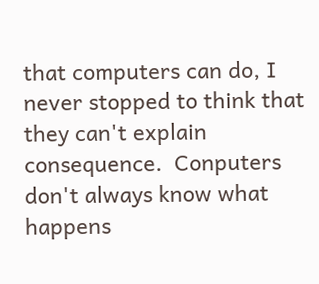that computers can do, I never stopped to think that they can't explain consequence.  Conputers don't always know what happens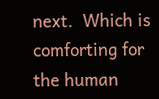next.  Which is comforting for the human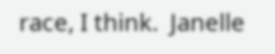race, I think.  Janelle